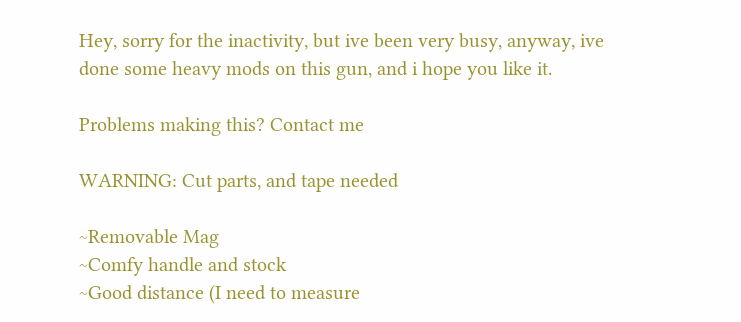Hey, sorry for the inactivity, but ive been very busy, anyway, ive done some heavy mods on this gun, and i hope you like it.

Problems making this? Contact me

WARNING: Cut parts, and tape needed

~Removable Mag
~Comfy handle and stock
~Good distance (I need to measure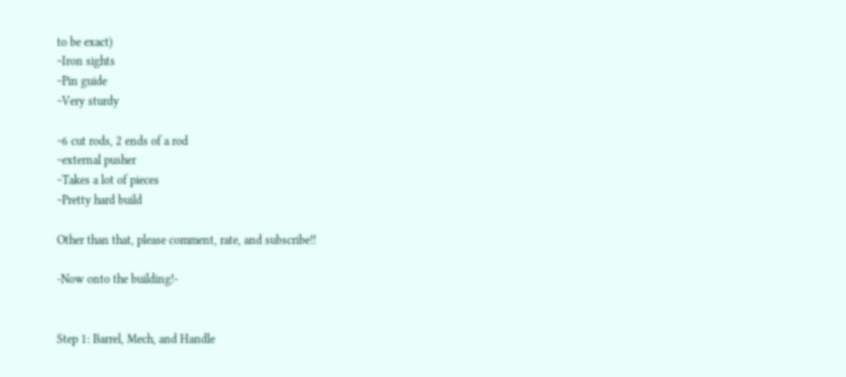to be exact)
~Iron sights
~Pin guide
~Very sturdy

~6 cut rods, 2 ends of a rod
~external pusher
~Takes a lot of pieces
~Pretty hard build

Other than that, please comment, rate, and subscribe!!

-Now onto the building!-


Step 1: Barrel, Mech, and Handle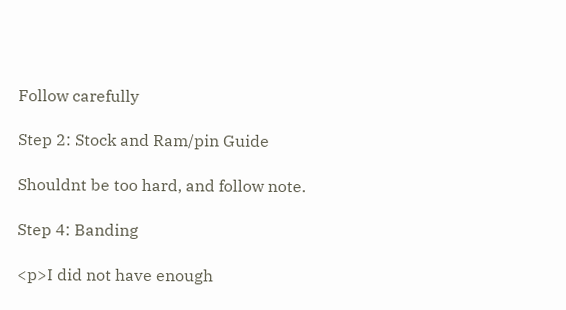Follow carefully

Step 2: Stock and Ram/pin Guide

Shouldnt be too hard, and follow note.

Step 4: Banding

<p>I did not have enough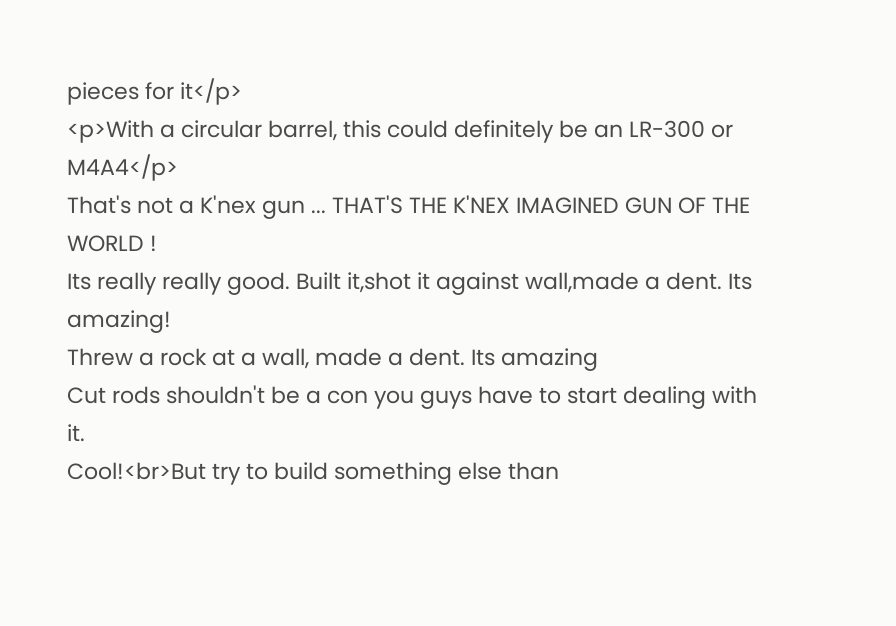pieces for it</p>
<p>With a circular barrel, this could definitely be an LR-300 or M4A4</p>
That's not a K'nex gun ... THAT'S THE K'NEX IMAGINED GUN OF THE WORLD !
Its really really good. Built it,shot it against wall,made a dent. Its amazing!
Threw a rock at a wall, made a dent. Its amazing
Cut rods shouldn't be a con you guys have to start dealing with it.
Cool!<br>But try to build something else than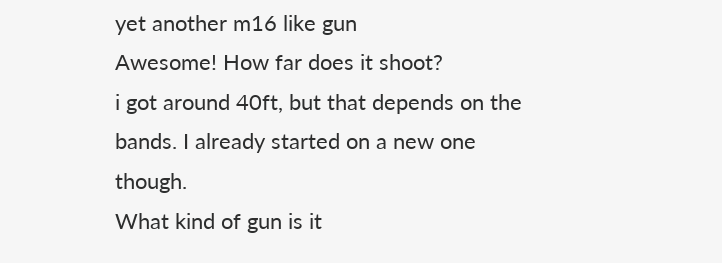yet another m16 like gun
Awesome! How far does it shoot?
i got around 40ft, but that depends on the bands. I already started on a new one though.
What kind of gun is it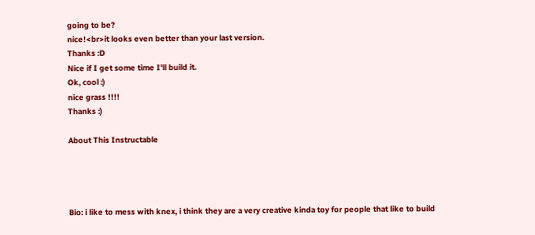going to be?
nice!<br>it looks even better than your last version.
Thanks :D
Nice if I get some time I'll build it.
Ok, cool :)
nice grass !!!!
Thanks :)

About This Instructable




Bio: i like to mess with knex, i think they are a very creative kinda toy for people that like to build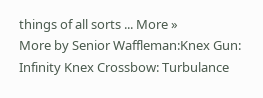things of all sorts ... More »
More by Senior Waffleman:Knex Gun: Infinity Knex Crossbow: Turbulance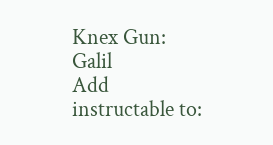Knex Gun: Galil
Add instructable to: